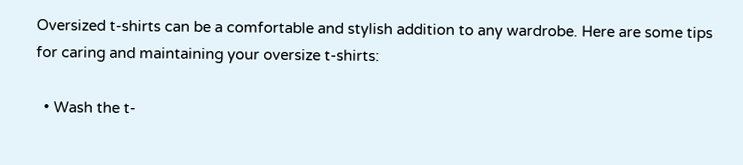Oversized t-shirts can be a comfortable and stylish addition to any wardrobe. Here are some tips for caring and maintaining your oversize t-shirts:

  • Wash the t-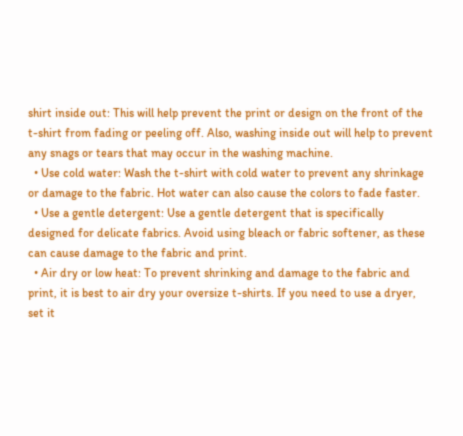shirt inside out: This will help prevent the print or design on the front of the t-shirt from fading or peeling off. Also, washing inside out will help to prevent any snags or tears that may occur in the washing machine.
  • Use cold water: Wash the t-shirt with cold water to prevent any shrinkage or damage to the fabric. Hot water can also cause the colors to fade faster.
  • Use a gentle detergent: Use a gentle detergent that is specifically designed for delicate fabrics. Avoid using bleach or fabric softener, as these can cause damage to the fabric and print.
  • Air dry or low heat: To prevent shrinking and damage to the fabric and print, it is best to air dry your oversize t-shirts. If you need to use a dryer, set it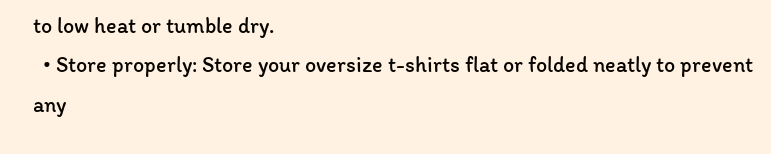to low heat or tumble dry.
  • Store properly: Store your oversize t-shirts flat or folded neatly to prevent any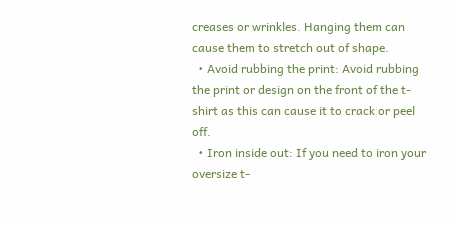creases or wrinkles. Hanging them can cause them to stretch out of shape.
  • Avoid rubbing the print: Avoid rubbing the print or design on the front of the t-shirt as this can cause it to crack or peel off.
  • Iron inside out: If you need to iron your oversize t-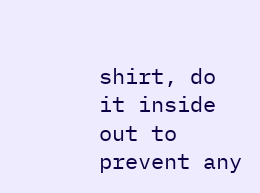shirt, do it inside out to prevent any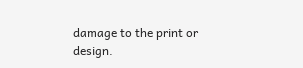damage to the print or design.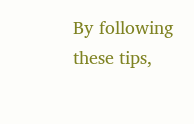By following these tips,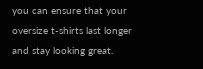you can ensure that your oversize t-shirts last longer and stay looking great.